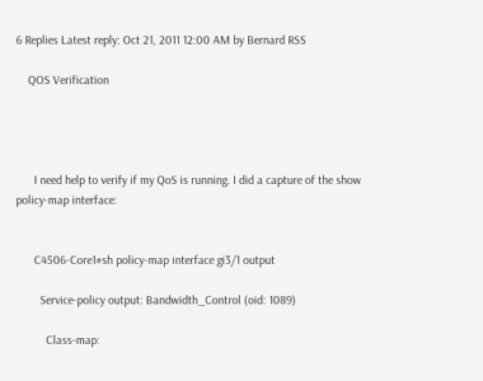6 Replies Latest reply: Oct 21, 2011 12:00 AM by Bernard RSS

    QOS Verification




      I need help to verify if my QoS is running. I did a capture of the show policy-map interface:


      C4506-Core1#sh policy-map interface gi3/1 output

        Service-policy output: Bandwidth_Control (oid: 1089)

          Class-map: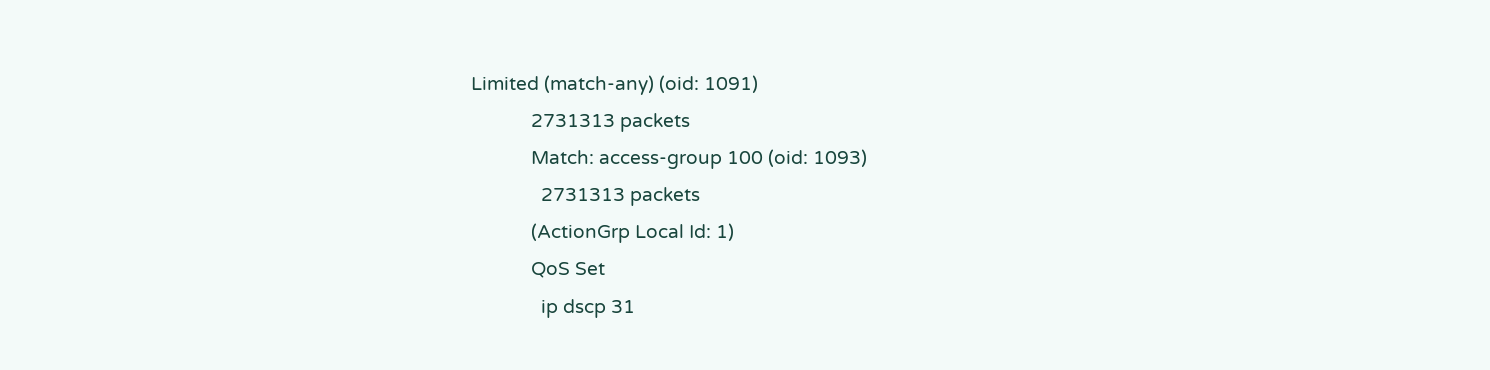Limited (match-any) (oid: 1091)
            2731313 packets
            Match: access-group 100 (oid: 1093)
              2731313 packets
            (ActionGrp Local Id: 1)
            QoS Set
              ip dscp 31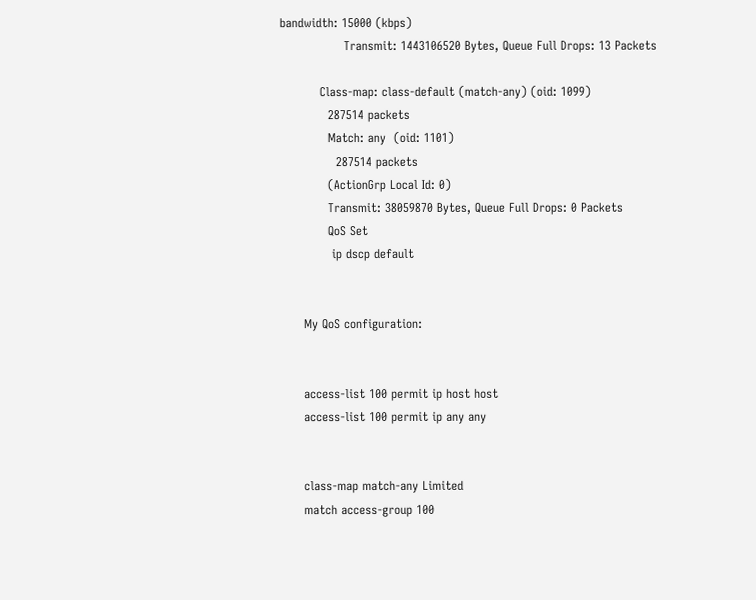bandwidth: 15000 (kbps)
                Transmit: 1443106520 Bytes, Queue Full Drops: 13 Packets

          Class-map: class-default (match-any) (oid: 1099)
            287514 packets
            Match: any  (oid: 1101)
              287514 packets
            (ActionGrp Local Id: 0)
            Transmit: 38059870 Bytes, Queue Full Drops: 0 Packets
            QoS Set
             ip dscp default


      My QoS configuration:


      access-list 100 permit ip host host
      access-list 100 permit ip any any


      class-map match-any Limited
      match access-group 100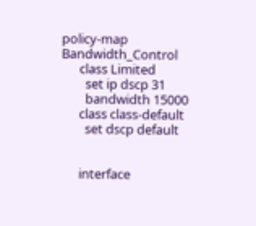policy-map Bandwidth_Control
      class Limited
        set ip dscp 31
        bandwidth 15000
      class class-default
        set dscp default


      interface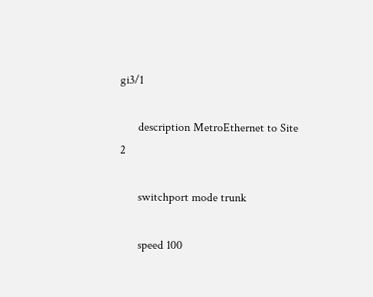gi3/1

      description MetroEthernet to Site 2

      switchport mode trunk

      speed 100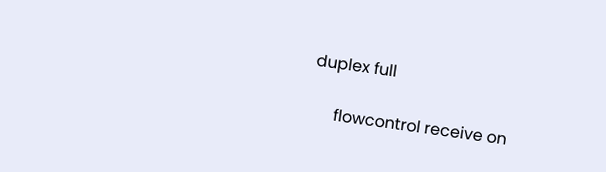duplex full

      flowcontrol receive on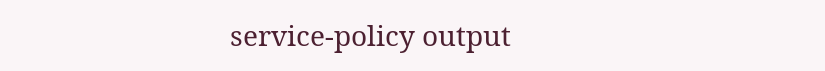service-policy output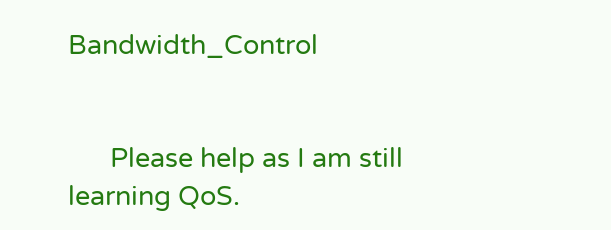Bandwidth_Control


      Please help as I am still learning QoS.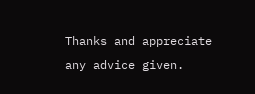Thanks and appreciate any advice given.